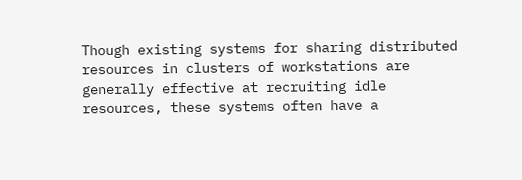Though existing systems for sharing distributed resources in clusters of workstations are generally effective at recruiting idle resources, these systems often have a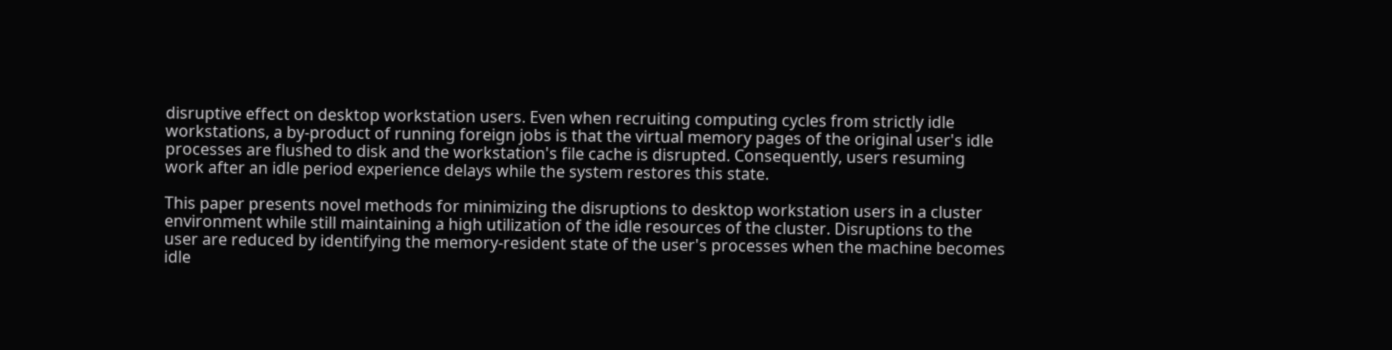disruptive effect on desktop workstation users. Even when recruiting computing cycles from strictly idle workstations, a by-product of running foreign jobs is that the virtual memory pages of the original user's idle processes are flushed to disk and the workstation's file cache is disrupted. Consequently, users resuming work after an idle period experience delays while the system restores this state.

This paper presents novel methods for minimizing the disruptions to desktop workstation users in a cluster environment while still maintaining a high utilization of the idle resources of the cluster. Disruptions to the user are reduced by identifying the memory-resident state of the user's processes when the machine becomes idle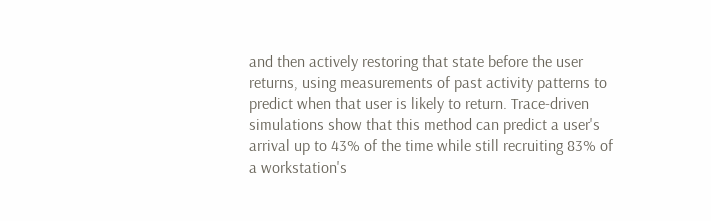and then actively restoring that state before the user returns, using measurements of past activity patterns to predict when that user is likely to return. Trace-driven simulations show that this method can predict a user's arrival up to 43% of the time while still recruiting 83% of a workstation's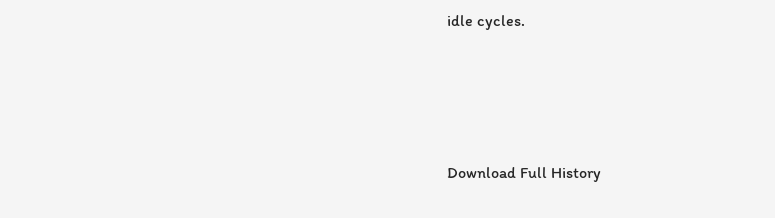idle cycles.




Download Full History